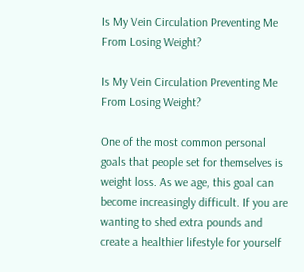Is My Vein Circulation Preventing Me From Losing Weight?

Is My Vein Circulation Preventing Me From Losing Weight?

One of the most common personal goals that people set for themselves is weight loss. As we age, this goal can become increasingly difficult. If you are wanting to shed extra pounds and create a healthier lifestyle for yourself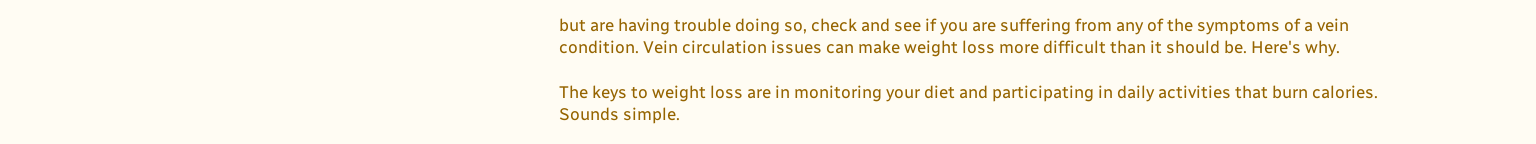but are having trouble doing so, check and see if you are suffering from any of the symptoms of a vein condition. Vein circulation issues can make weight loss more difficult than it should be. Here's why.

The keys to weight loss are in monitoring your diet and participating in daily activities that burn calories. Sounds simple.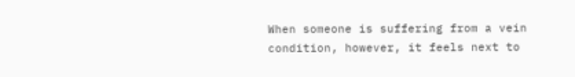When someone is suffering from a vein condition, however, it feels next to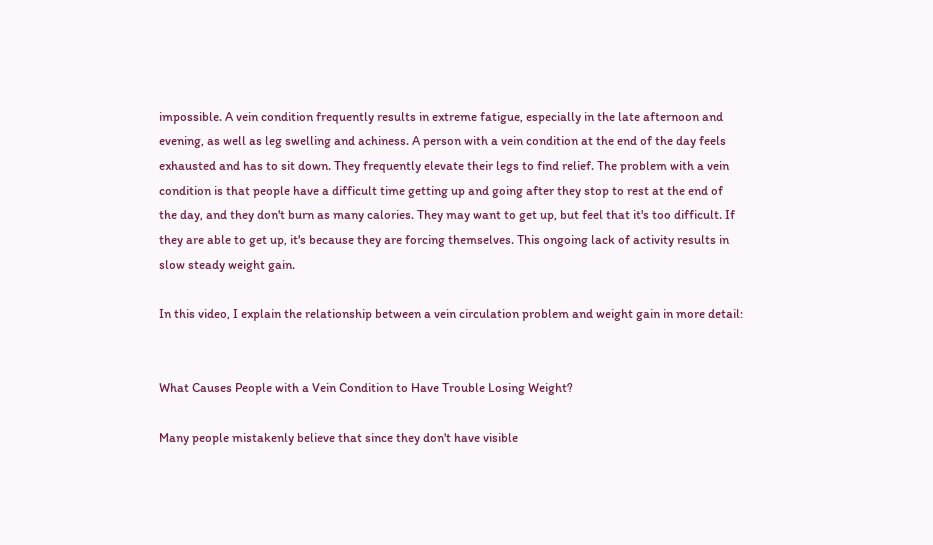impossible. A vein condition frequently results in extreme fatigue, especially in the late afternoon and evening, as well as leg swelling and achiness. A person with a vein condition at the end of the day feels exhausted and has to sit down. They frequently elevate their legs to find relief. The problem with a vein condition is that people have a difficult time getting up and going after they stop to rest at the end of the day, and they don't burn as many calories. They may want to get up, but feel that it's too difficult. If they are able to get up, it's because they are forcing themselves. This ongoing lack of activity results in slow steady weight gain.

In this video, I explain the relationship between a vein circulation problem and weight gain in more detail:


What Causes People with a Vein Condition to Have Trouble Losing Weight?

Many people mistakenly believe that since they don't have visible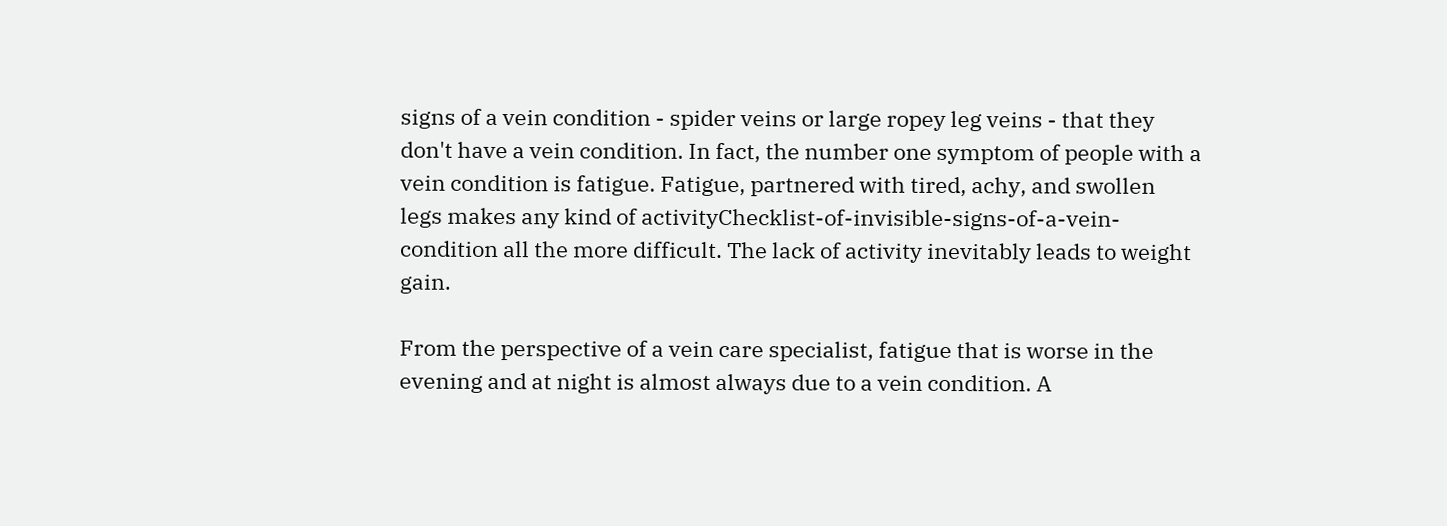signs of a vein condition - spider veins or large ropey leg veins - that they don't have a vein condition. In fact, the number one symptom of people with a vein condition is fatigue. Fatigue, partnered with tired, achy, and swollen legs makes any kind of activityChecklist-of-invisible-signs-of-a-vein-condition all the more difficult. The lack of activity inevitably leads to weight gain.

From the perspective of a vein care specialist, fatigue that is worse in the evening and at night is almost always due to a vein condition. A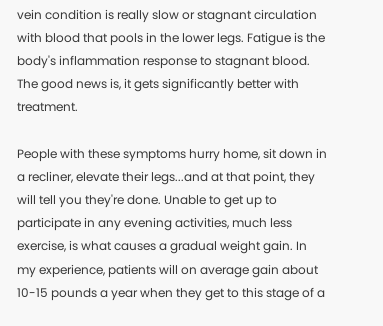vein condition is really slow or stagnant circulation with blood that pools in the lower legs. Fatigue is the body's inflammation response to stagnant blood. The good news is, it gets significantly better with treatment.

People with these symptoms hurry home, sit down in a recliner, elevate their legs...and at that point, they will tell you they're done. Unable to get up to participate in any evening activities, much less exercise, is what causes a gradual weight gain. In my experience, patients will on average gain about 10-15 pounds a year when they get to this stage of a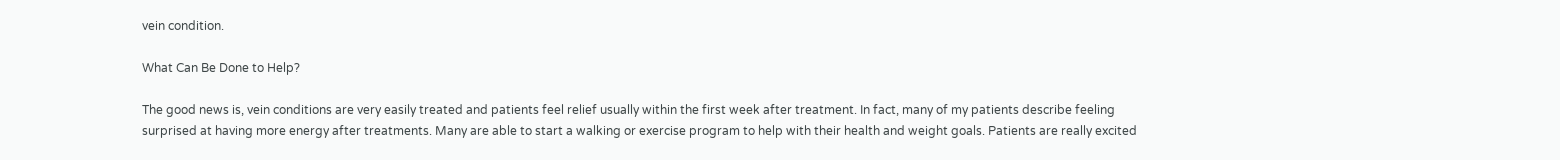vein condition.

What Can Be Done to Help?

The good news is, vein conditions are very easily treated and patients feel relief usually within the first week after treatment. In fact, many of my patients describe feeling surprised at having more energy after treatments. Many are able to start a walking or exercise program to help with their health and weight goals. Patients are really excited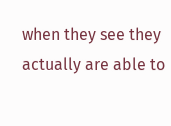when they see they actually are able to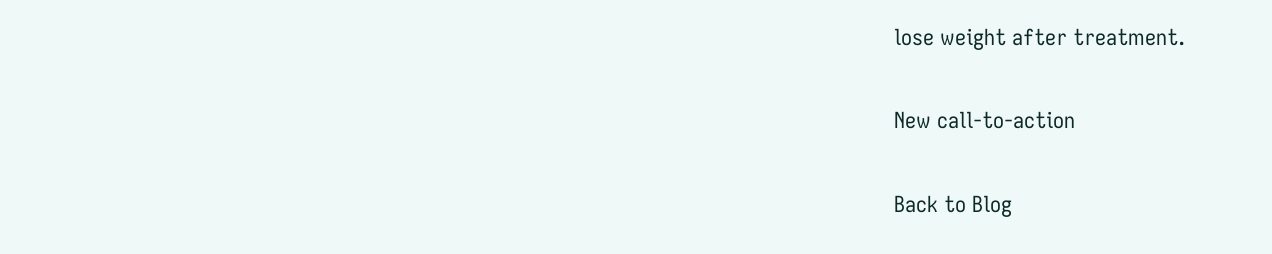lose weight after treatment.

New call-to-action

Back to Blog